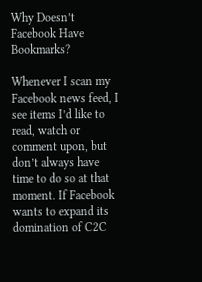Why Doesn’t Facebook Have Bookmarks?

Whenever I scan my Facebook news feed, I see items I’d like to read, watch or comment upon, but don’t always have time to do so at that moment. If Facebook wants to expand its domination of C2C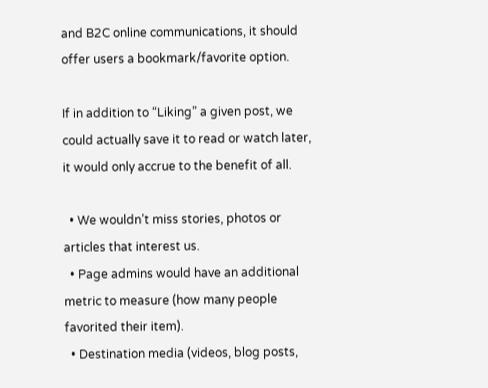and B2C online communications, it should offer users a bookmark/favorite option.

If in addition to “Liking” a given post, we could actually save it to read or watch later, it would only accrue to the benefit of all.

  • We wouldn’t miss stories, photos or articles that interest us.
  • Page admins would have an additional metric to measure (how many people favorited their item).
  • Destination media (videos, blog posts,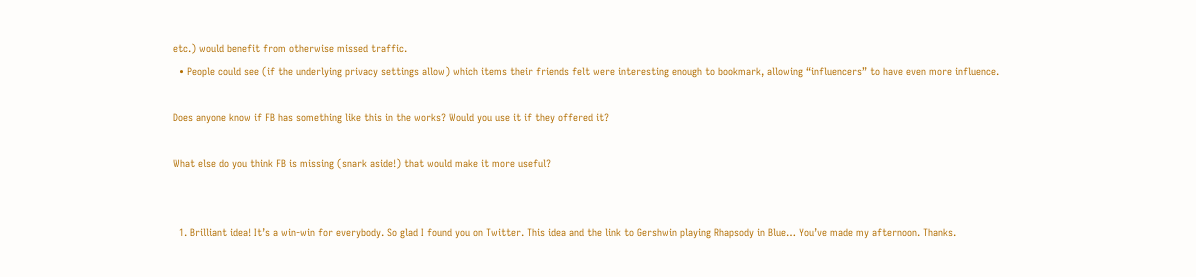etc.) would benefit from otherwise missed traffic.
  • People could see (if the underlying privacy settings allow) which items their friends felt were interesting enough to bookmark, allowing “influencers” to have even more influence.

Does anyone know if FB has something like this in the works? Would you use it if they offered it?

What else do you think FB is missing (snark aside!) that would make it more useful?


  1. Brilliant idea! It’s a win-win for everybody. So glad I found you on Twitter. This idea and the link to Gershwin playing Rhapsody in Blue… You’ve made my afternoon. Thanks.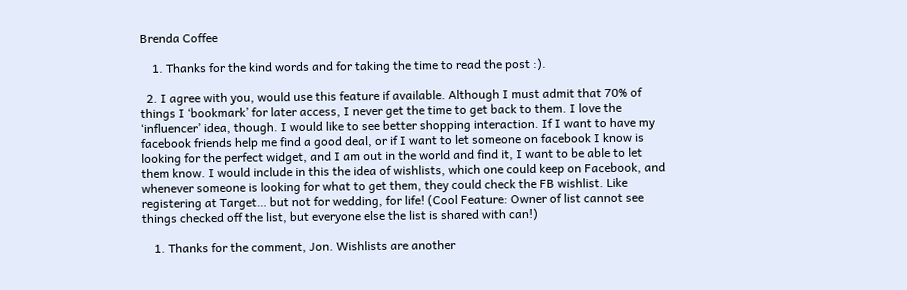Brenda Coffee

    1. Thanks for the kind words and for taking the time to read the post :).

  2. I agree with you, would use this feature if available. Although I must admit that 70% of things I ‘bookmark’ for later access, I never get the time to get back to them. I love the ‘influencer’ idea, though. I would like to see better shopping interaction. If I want to have my facebook friends help me find a good deal, or if I want to let someone on facebook I know is looking for the perfect widget, and I am out in the world and find it, I want to be able to let them know. I would include in this the idea of wishlists, which one could keep on Facebook, and whenever someone is looking for what to get them, they could check the FB wishlist. Like registering at Target… but not for wedding, for life! (Cool Feature: Owner of list cannot see things checked off the list, but everyone else the list is shared with can!)

    1. Thanks for the comment, Jon. Wishlists are another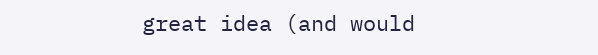great idea (and would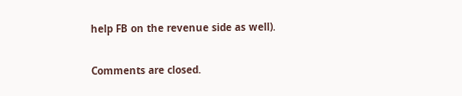help FB on the revenue side as well).

Comments are closed.